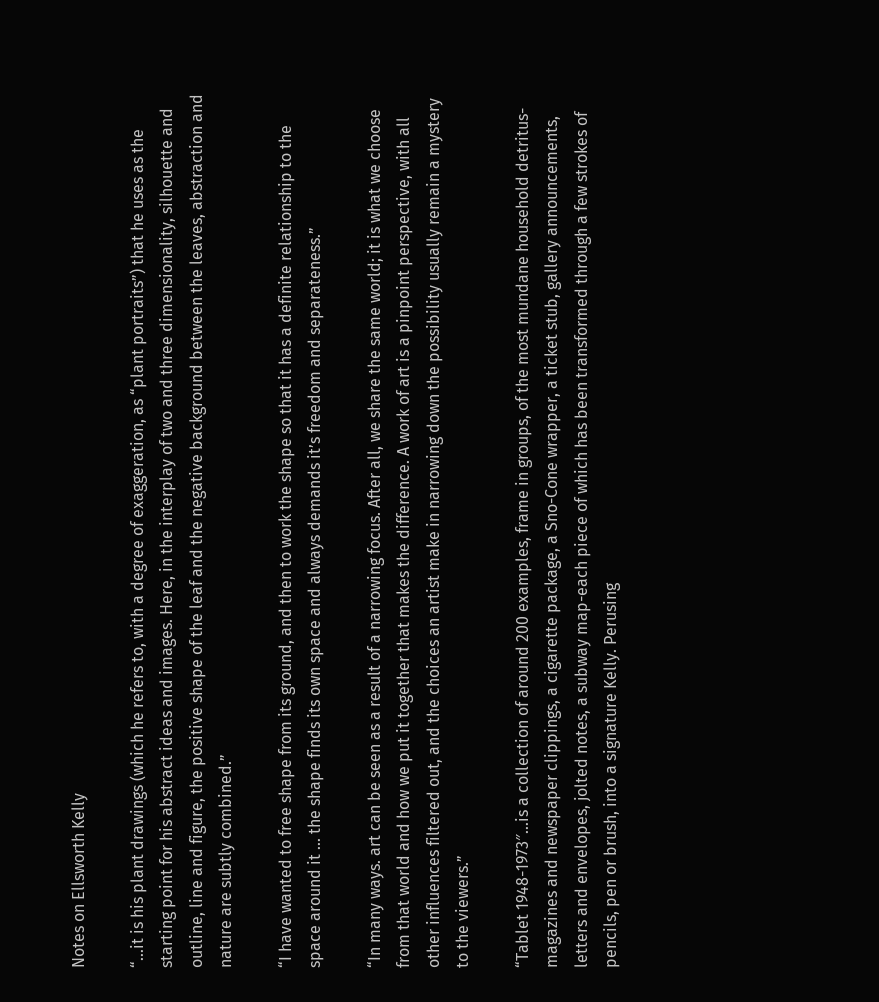Notes on Ellsworth Kelly

“…it is his plant drawings (which he refers to, with a degree of exaggeration, as “plant portraits”) that he uses as the starting point for his abstract ideas and images. Here, in the interplay of two and three dimensionality, silhouette and outline, line and figure, the positive shape of the leaf and the negative background between the leaves, abstraction and nature are subtly combined.”

“I have wanted to free shape from its ground, and then to work the shape so that it has a definite relationship to the space around it … the shape finds its own space and always demands it’s freedom and separateness.”

“In many ways. art can be seen as a result of a narrowing focus. After all, we share the same world; it is what we choose from that world and how we put it together that makes the difference. A work of art is a pinpoint perspective, with all other influences filtered out, and the choices an artist make in narrowing down the possibility usually remain a mystery to the viewers.”

“Tablet 1948-1973″…is a collection of around 200 examples, frame in groups, of the most mundane household detritus-magazines and newspaper clippings, a cigarette package, a Sno-Cone wrapper, a ticket stub, gallery announcements, letters and envelopes, jolted notes, a subway map-each piece of which has been transformed through a few strokes of pencils, pen or brush, into a signature Kelly. Perusing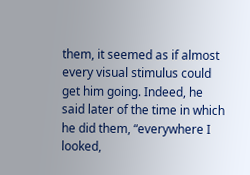them, it seemed as if almost every visual stimulus could get him going. Indeed, he said later of the time in which he did them, “everywhere I looked,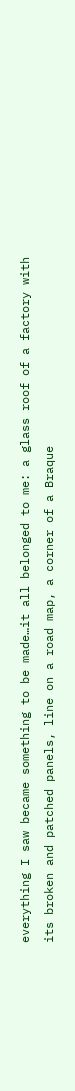everything I saw became something to be made…it all belonged to me: a glass roof of a factory with its broken and patched panels, line on a road map, a corner of a Braque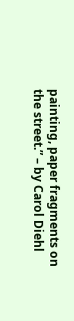painting, paper fragments on the street.” – by Carol Diehl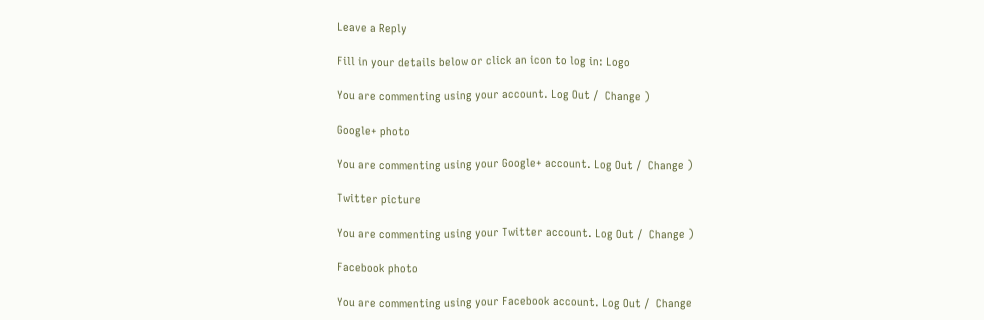Leave a Reply

Fill in your details below or click an icon to log in: Logo

You are commenting using your account. Log Out /  Change )

Google+ photo

You are commenting using your Google+ account. Log Out /  Change )

Twitter picture

You are commenting using your Twitter account. Log Out /  Change )

Facebook photo

You are commenting using your Facebook account. Log Out /  Change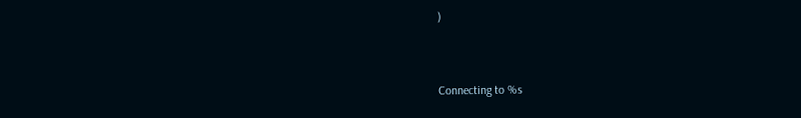)


Connecting to %s